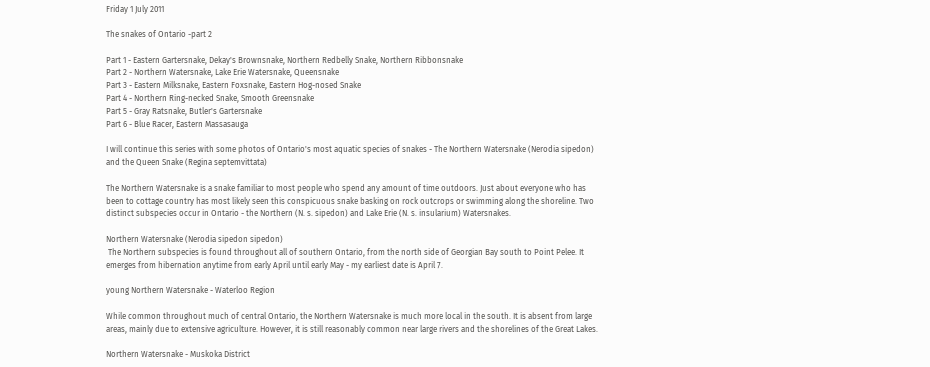Friday 1 July 2011

The snakes of Ontario -part 2

Part 1 - Eastern Gartersnake, Dekay's Brownsnake, Northern Redbelly Snake, Northern Ribbonsnake
Part 2 - Northern Watersnake, Lake Erie Watersnake, Queensnake
Part 3 - Eastern Milksnake, Eastern Foxsnake, Eastern Hog-nosed Snake
Part 4 - Northern Ring-necked Snake, Smooth Greensnake
Part 5 - Gray Ratsnake, Butler's Gartersnake
Part 6 - Blue Racer, Eastern Massasauga

I will continue this series with some photos of Ontario's most aquatic species of snakes - The Northern Watersnake (Nerodia sipedon) and the Queen Snake (Regina septemvittata)

The Northern Watersnake is a snake familiar to most people who spend any amount of time outdoors. Just about everyone who has been to cottage country has most likely seen this conspicuous snake basking on rock outcrops or swimming along the shoreline. Two distinct subspecies occur in Ontario - the Northern (N. s. sipedon) and Lake Erie (N. s. insularium) Watersnakes.

Northern Watersnake (Nerodia sipedon sipedon)
 The Northern subspecies is found throughout all of southern Ontario, from the north side of Georgian Bay south to Point Pelee. It emerges from hibernation anytime from early April until early May - my earliest date is April 7.

young Northern Watersnake - Waterloo Region

While common throughout much of central Ontario, the Northern Watersnake is much more local in the south. It is absent from large areas, mainly due to extensive agriculture. However, it is still reasonably common near large rivers and the shorelines of the Great Lakes.

Northern Watersnake - Muskoka District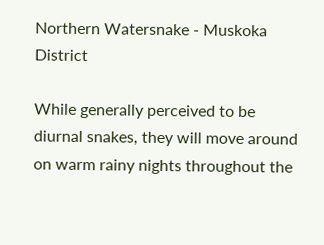Northern Watersnake - Muskoka District

While generally perceived to be diurnal snakes, they will move around on warm rainy nights throughout the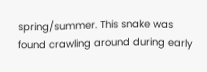spring/summer. This snake was found crawling around during early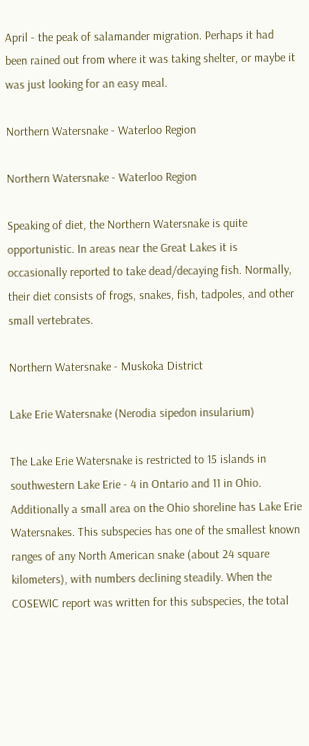April - the peak of salamander migration. Perhaps it had been rained out from where it was taking shelter, or maybe it was just looking for an easy meal.

Northern Watersnake - Waterloo Region

Northern Watersnake - Waterloo Region

Speaking of diet, the Northern Watersnake is quite opportunistic. In areas near the Great Lakes it is occasionally reported to take dead/decaying fish. Normally, their diet consists of frogs, snakes, fish, tadpoles, and other small vertebrates.

Northern Watersnake - Muskoka District

Lake Erie Watersnake (Nerodia sipedon insularium)

The Lake Erie Watersnake is restricted to 15 islands in southwestern Lake Erie - 4 in Ontario and 11 in Ohio. Additionally a small area on the Ohio shoreline has Lake Erie Watersnakes. This subspecies has one of the smallest known ranges of any North American snake (about 24 square kilometers), with numbers declining steadily. When the COSEWIC report was written for this subspecies, the total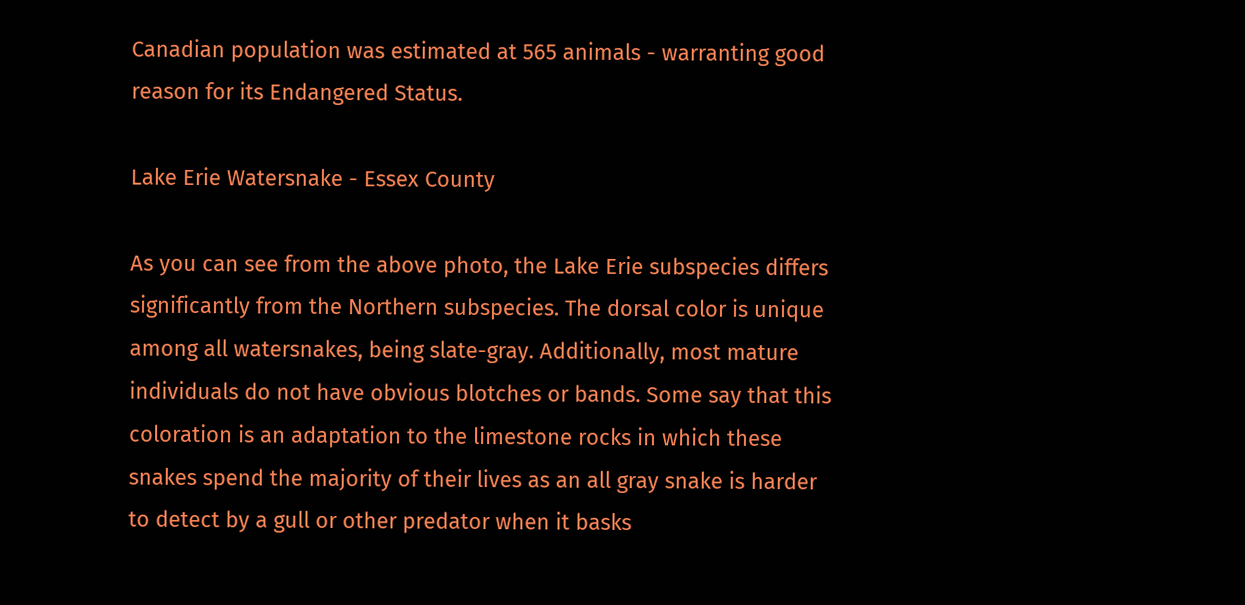Canadian population was estimated at 565 animals - warranting good reason for its Endangered Status.

Lake Erie Watersnake - Essex County

As you can see from the above photo, the Lake Erie subspecies differs significantly from the Northern subspecies. The dorsal color is unique among all watersnakes, being slate-gray. Additionally, most mature individuals do not have obvious blotches or bands. Some say that this coloration is an adaptation to the limestone rocks in which these snakes spend the majority of their lives as an all gray snake is harder to detect by a gull or other predator when it basks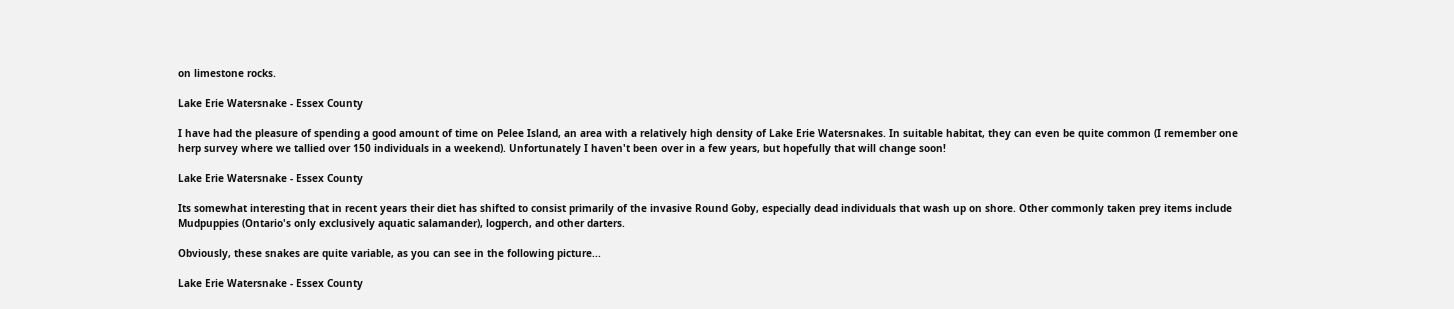on limestone rocks.

Lake Erie Watersnake - Essex County

I have had the pleasure of spending a good amount of time on Pelee Island, an area with a relatively high density of Lake Erie Watersnakes. In suitable habitat, they can even be quite common (I remember one herp survey where we tallied over 150 individuals in a weekend). Unfortunately I haven't been over in a few years, but hopefully that will change soon!

Lake Erie Watersnake - Essex County

Its somewhat interesting that in recent years their diet has shifted to consist primarily of the invasive Round Goby, especially dead individuals that wash up on shore. Other commonly taken prey items include Mudpuppies (Ontario's only exclusively aquatic salamander), logperch, and other darters.

Obviously, these snakes are quite variable, as you can see in the following picture...

Lake Erie Watersnake - Essex County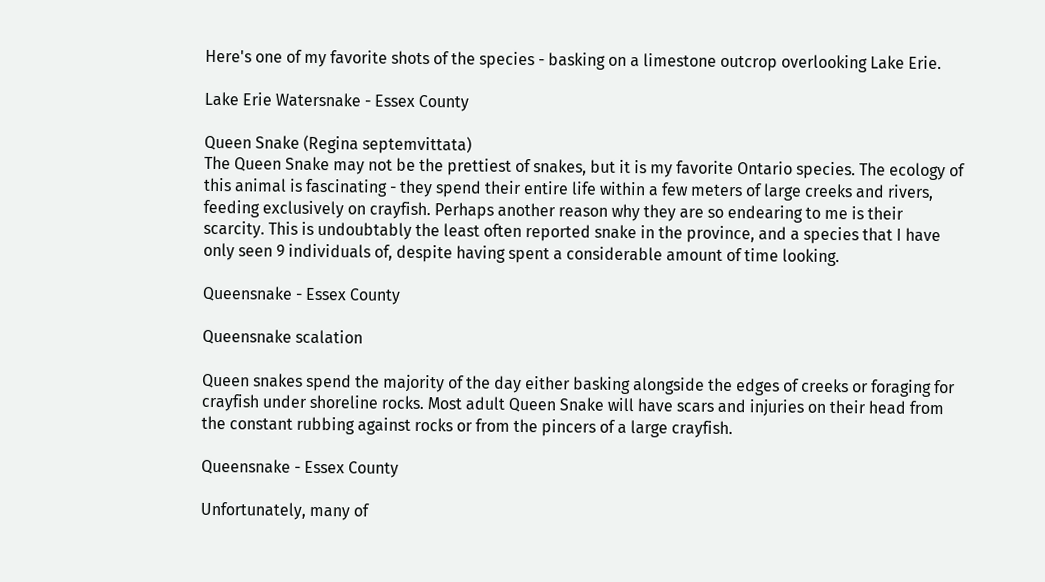Here's one of my favorite shots of the species - basking on a limestone outcrop overlooking Lake Erie.

Lake Erie Watersnake - Essex County

Queen Snake (Regina septemvittata)
The Queen Snake may not be the prettiest of snakes, but it is my favorite Ontario species. The ecology of this animal is fascinating - they spend their entire life within a few meters of large creeks and rivers, feeding exclusively on crayfish. Perhaps another reason why they are so endearing to me is their scarcity. This is undoubtably the least often reported snake in the province, and a species that I have only seen 9 individuals of, despite having spent a considerable amount of time looking.

Queensnake - Essex County

Queensnake scalation

Queen snakes spend the majority of the day either basking alongside the edges of creeks or foraging for crayfish under shoreline rocks. Most adult Queen Snake will have scars and injuries on their head from the constant rubbing against rocks or from the pincers of a large crayfish.

Queensnake - Essex County

Unfortunately, many of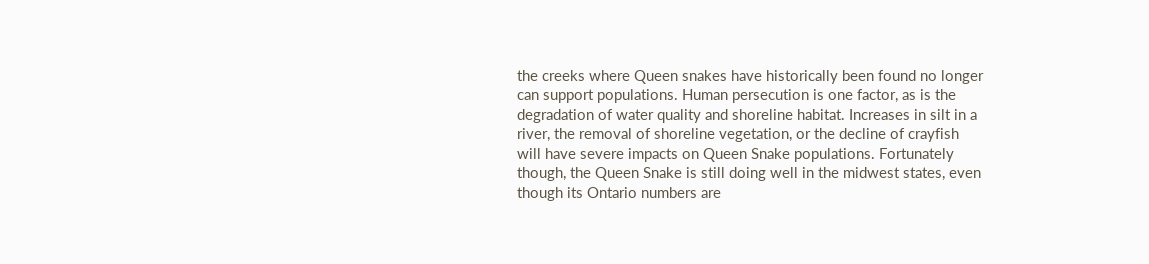the creeks where Queen snakes have historically been found no longer can support populations. Human persecution is one factor, as is the degradation of water quality and shoreline habitat. Increases in silt in a river, the removal of shoreline vegetation, or the decline of crayfish will have severe impacts on Queen Snake populations. Fortunately though, the Queen Snake is still doing well in the midwest states, even though its Ontario numbers are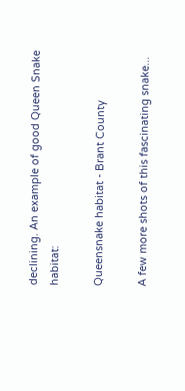declining. An example of good Queen Snake habitat:

Queensnake habitat - Brant County

A few more shots of this fascinating snake...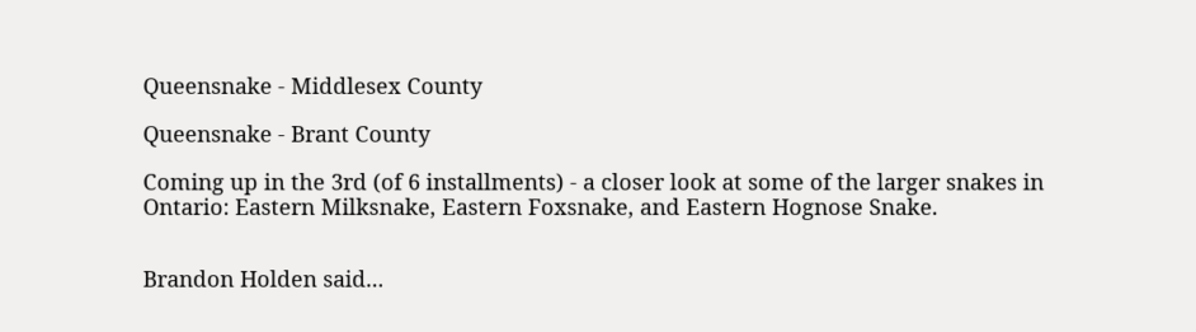Queensnake - Middlesex County

Queensnake - Brant County

Coming up in the 3rd (of 6 installments) - a closer look at some of the larger snakes in Ontario: Eastern Milksnake, Eastern Foxsnake, and Eastern Hognose Snake.


Brandon Holden said...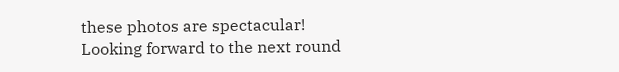these photos are spectacular! Looking forward to the next round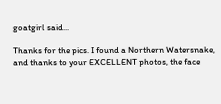goatgirl said...

Thanks for the pics. I found a Northern Watersnake, and thanks to your EXCELLENT photos, the face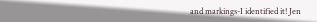and markings-I identified it! Jen